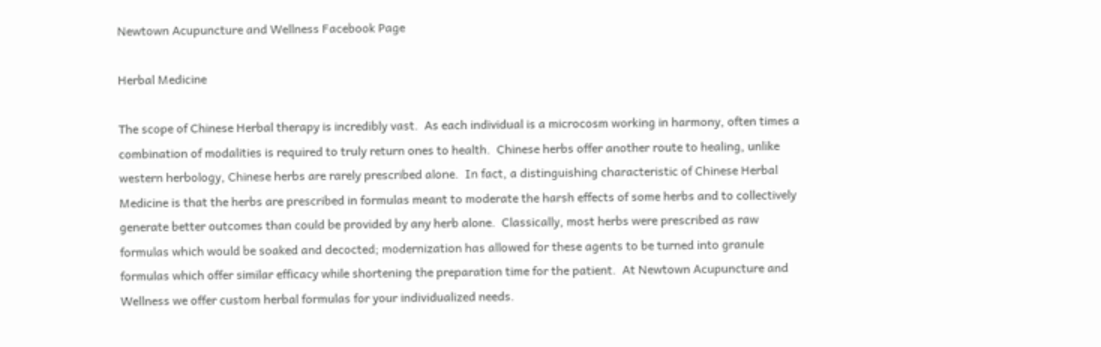Newtown Acupuncture and Wellness Facebook Page

Herbal Medicine

The scope of Chinese Herbal therapy is incredibly vast.  As each individual is a microcosm working in harmony, often times a combination of modalities is required to truly return ones to health.  Chinese herbs offer another route to healing, unlike western herbology, Chinese herbs are rarely prescribed alone.  In fact, a distinguishing characteristic of Chinese Herbal Medicine is that the herbs are prescribed in formulas meant to moderate the harsh effects of some herbs and to collectively generate better outcomes than could be provided by any herb alone.  Classically, most herbs were prescribed as raw formulas which would be soaked and decocted; modernization has allowed for these agents to be turned into granule formulas which offer similar efficacy while shortening the preparation time for the patient.  At Newtown Acupuncture and Wellness we offer custom herbal formulas for your individualized needs.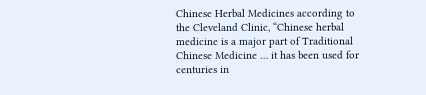Chinese Herbal Medicines according to the Cleveland Clinic, “Chinese herbal medicine is a major part of Traditional Chinese Medicine … it has been used for centuries in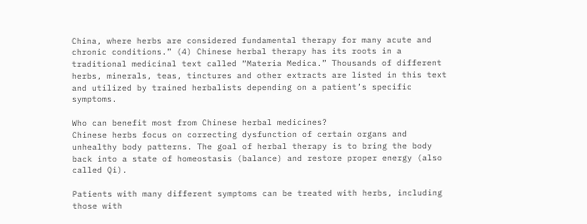China, where herbs are considered fundamental therapy for many acute and chronic conditions.” (4) Chinese herbal therapy has its roots in a traditional medicinal text called “Materia Medica.” Thousands of different herbs, minerals, teas, tinctures and other extracts are listed in this text and utilized by trained herbalists depending on a patient’s specific symptoms.

Who can benefit most from Chinese herbal medicines?
Chinese herbs focus on correcting dysfunction of certain organs and unhealthy body patterns. The goal of herbal therapy is to bring the body back into a state of homeostasis (balance) and restore proper energy (also called Qi).

Patients with many different symptoms can be treated with herbs, including those with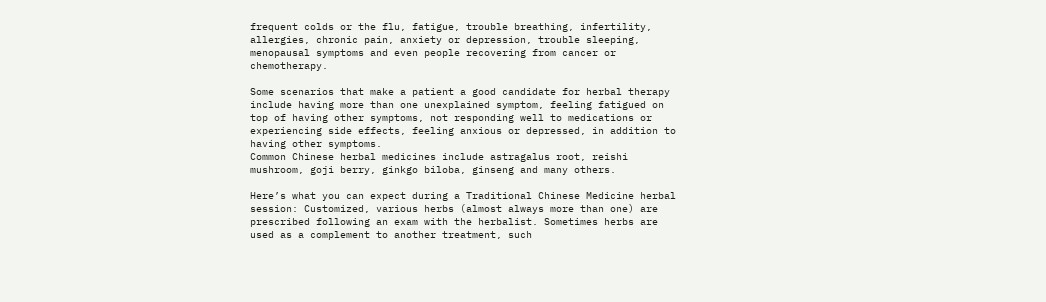frequent colds or the flu, fatigue, trouble breathing, infertility, allergies, chronic pain, anxiety or depression, trouble sleeping, menopausal symptoms and even people recovering from cancer or chemotherapy.

Some scenarios that make a patient a good candidate for herbal therapy include having more than one unexplained symptom, feeling fatigued on top of having other symptoms, not responding well to medications or experiencing side effects, feeling anxious or depressed, in addition to having other symptoms.
Common Chinese herbal medicines include astragalus root, reishi mushroom, goji berry, ginkgo biloba, ginseng and many others.

Here’s what you can expect during a Traditional Chinese Medicine herbal session: Customized, various herbs (almost always more than one) are prescribed following an exam with the herbalist. Sometimes herbs are used as a complement to another treatment, such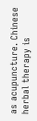as acupuncture. Chinese herbal therapy is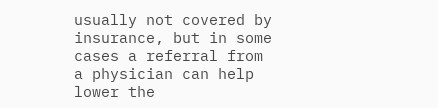usually not covered by insurance, but in some cases a referral from a physician can help lower the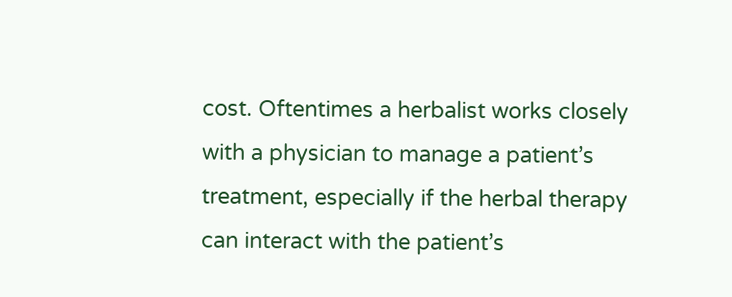cost. Oftentimes a herbalist works closely with a physician to manage a patient’s treatment, especially if the herbal therapy can interact with the patient’s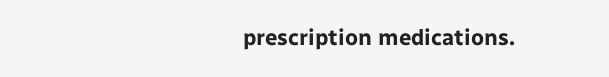prescription medications.